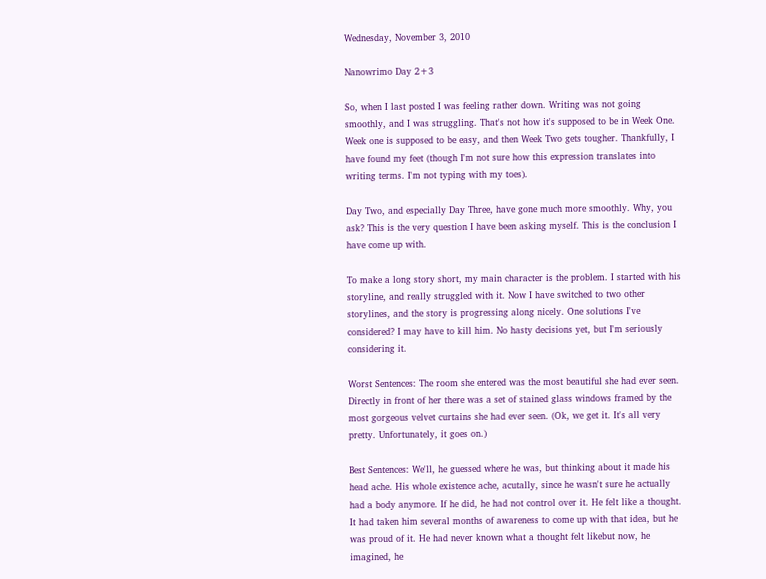Wednesday, November 3, 2010

Nanowrimo Day 2+3

So, when I last posted I was feeling rather down. Writing was not going smoothly, and I was struggling. That's not how it's supposed to be in Week One. Week one is supposed to be easy, and then Week Two gets tougher. Thankfully, I have found my feet (though I'm not sure how this expression translates into writing terms. I'm not typing with my toes).

Day Two, and especially Day Three, have gone much more smoothly. Why, you ask? This is the very question I have been asking myself. This is the conclusion I have come up with.

To make a long story short, my main character is the problem. I started with his storyline, and really struggled with it. Now I have switched to two other storylines, and the story is progressing along nicely. One solutions I've considered? I may have to kill him. No hasty decisions yet, but I'm seriously considering it.

Worst Sentences: The room she entered was the most beautiful she had ever seen. Directly in front of her there was a set of stained glass windows framed by the most gorgeous velvet curtains she had ever seen. (Ok, we get it. It's all very pretty. Unfortunately, it goes on.)

Best Sentences: We'll, he guessed where he was, but thinking about it made his head ache. His whole existence ache, acutally, since he wasn't sure he actually had a body anymore. If he did, he had not control over it. He felt like a thought. It had taken him several months of awareness to come up with that idea, but he was proud of it. He had never known what a thought felt likebut now, he imagined, he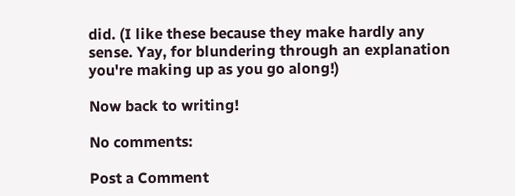did. (I like these because they make hardly any sense. Yay, for blundering through an explanation you're making up as you go along!)

Now back to writing!

No comments:

Post a Comment